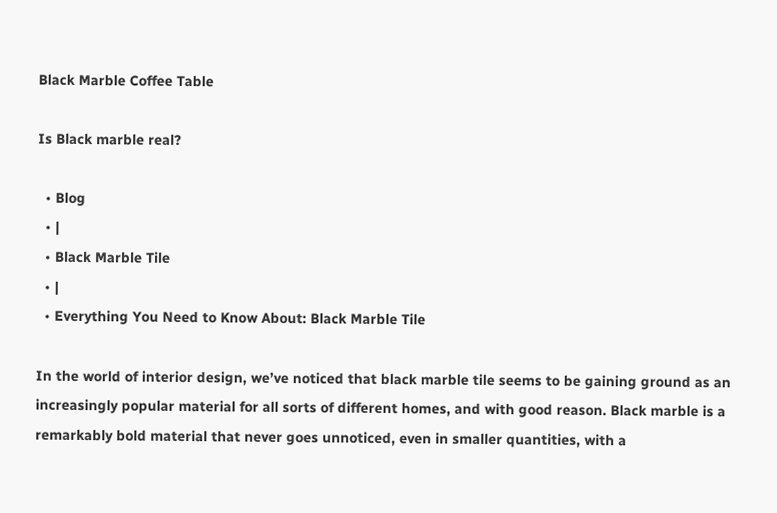Black Marble Coffee Table

Is Black marble real?

  • Blog
  • |
  • Black Marble Tile
  • |
  • Everything You Need to Know About: Black Marble Tile

In the world of interior design, we’ve noticed that black marble tile seems to be gaining ground as an increasingly popular material for all sorts of different homes, and with good reason. Black marble is a remarkably bold material that never goes unnoticed, even in smaller quantities, with a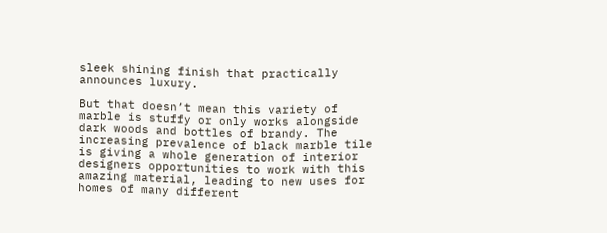sleek shining finish that practically announces luxury.

But that doesn’t mean this variety of marble is stuffy or only works alongside dark woods and bottles of brandy. The increasing prevalence of black marble tile is giving a whole generation of interior designers opportunities to work with this amazing material, leading to new uses for homes of many different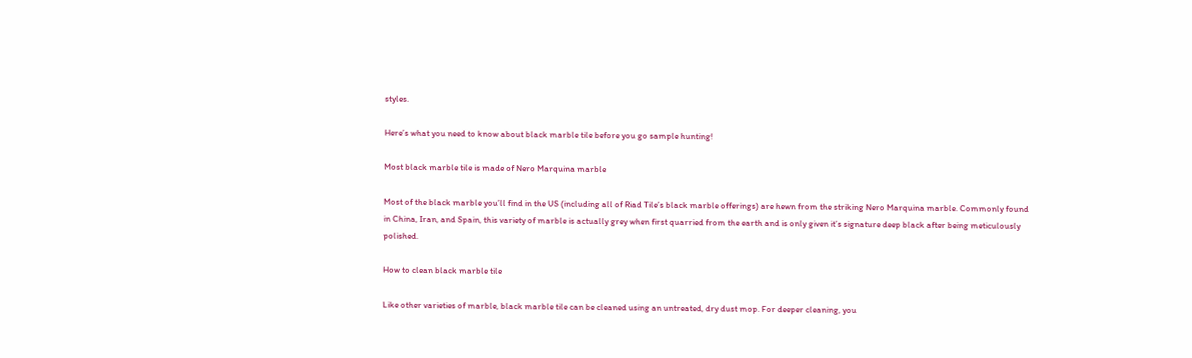styles.

Here’s what you need to know about black marble tile before you go sample hunting!

Most black marble tile is made of Nero Marquina marble

Most of the black marble you’ll find in the US (including all of Riad Tile’s black marble offerings) are hewn from the striking Nero Marquina marble. Commonly found in China, Iran, and Spain, this variety of marble is actually grey when first quarried from the earth and is only given it’s signature deep black after being meticulously polished.

How to clean black marble tile

Like other varieties of marble, black marble tile can be cleaned using an untreated, dry dust mop. For deeper cleaning, you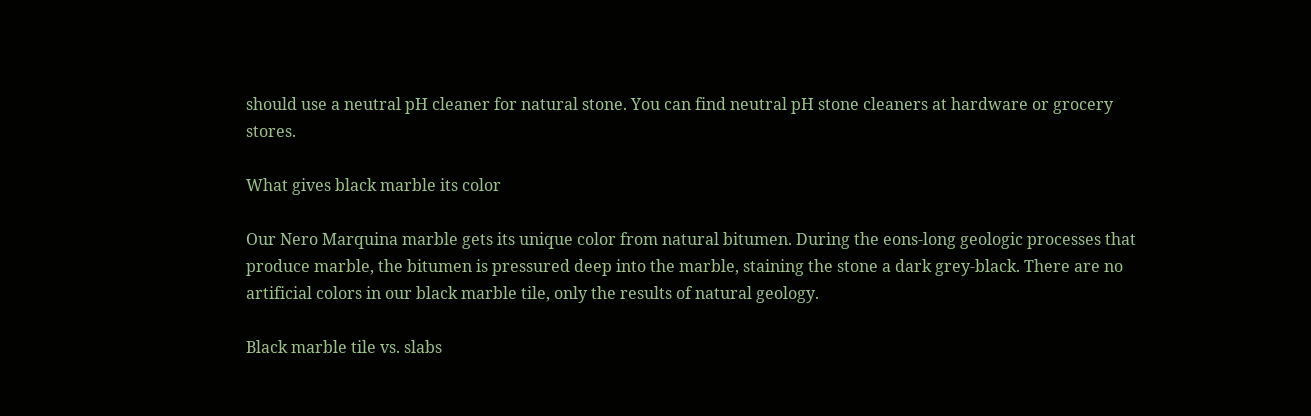should use a neutral pH cleaner for natural stone. You can find neutral pH stone cleaners at hardware or grocery stores.

What gives black marble its color

Our Nero Marquina marble gets its unique color from natural bitumen. During the eons-long geologic processes that produce marble, the bitumen is pressured deep into the marble, staining the stone a dark grey-black. There are no artificial colors in our black marble tile, only the results of natural geology.

Black marble tile vs. slabs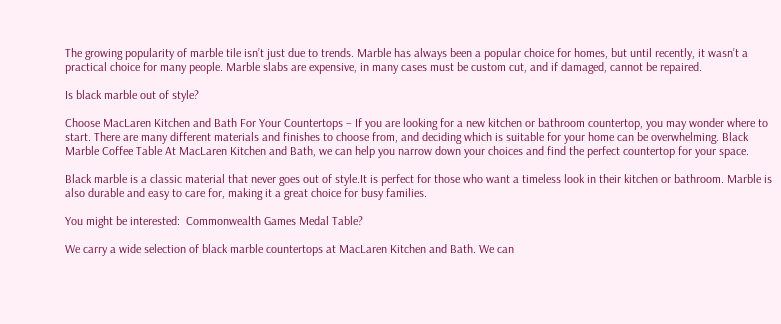The growing popularity of marble tile isn’t just due to trends. Marble has always been a popular choice for homes, but until recently, it wasn’t a practical choice for many people. Marble slabs are expensive, in many cases must be custom cut, and if damaged, cannot be repaired.

Is black marble out of style?

Choose MacLaren Kitchen and Bath For Your Countertops – If you are looking for a new kitchen or bathroom countertop, you may wonder where to start. There are many different materials and finishes to choose from, and deciding which is suitable for your home can be overwhelming. Black Marble Coffee Table At MacLaren Kitchen and Bath, we can help you narrow down your choices and find the perfect countertop for your space.

Black marble is a classic material that never goes out of style.It is perfect for those who want a timeless look in their kitchen or bathroom. Marble is also durable and easy to care for, making it a great choice for busy families.

You might be interested:  Commonwealth Games Medal Table?

We carry a wide selection of black marble countertops at MacLaren Kitchen and Bath. We can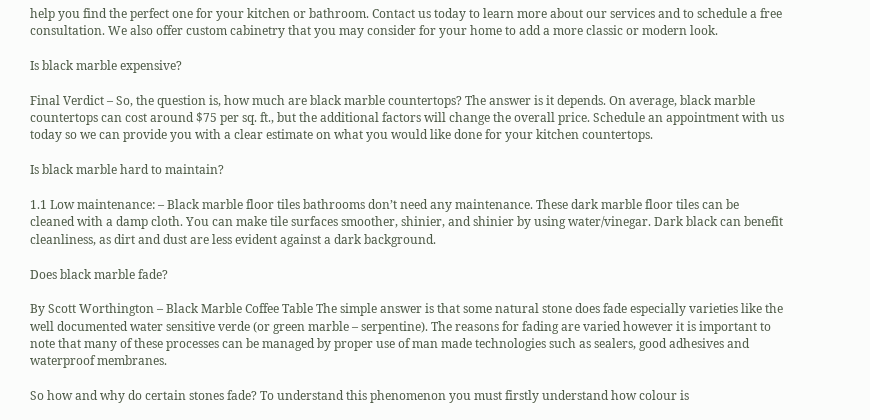help you find the perfect one for your kitchen or bathroom. Contact us today to learn more about our services and to schedule a free consultation. We also offer custom cabinetry that you may consider for your home to add a more classic or modern look.

Is black marble expensive?

Final Verdict – So, the question is, how much are black marble countertops? The answer is it depends. On average, black marble countertops can cost around $75 per sq. ft., but the additional factors will change the overall price. Schedule an appointment with us today so we can provide you with a clear estimate on what you would like done for your kitchen countertops.

Is black marble hard to maintain?

1.1 Low maintenance: – Black marble floor tiles bathrooms don’t need any maintenance. These dark marble floor tiles can be cleaned with a damp cloth. You can make tile surfaces smoother, shinier, and shinier by using water/vinegar. Dark black can benefit cleanliness, as dirt and dust are less evident against a dark background.

Does black marble fade?

By Scott Worthington – Black Marble Coffee Table The simple answer is that some natural stone does fade especially varieties like the well documented water sensitive verde (or green marble – serpentine). The reasons for fading are varied however it is important to note that many of these processes can be managed by proper use of man made technologies such as sealers, good adhesives and waterproof membranes.

So how and why do certain stones fade? To understand this phenomenon you must firstly understand how colour is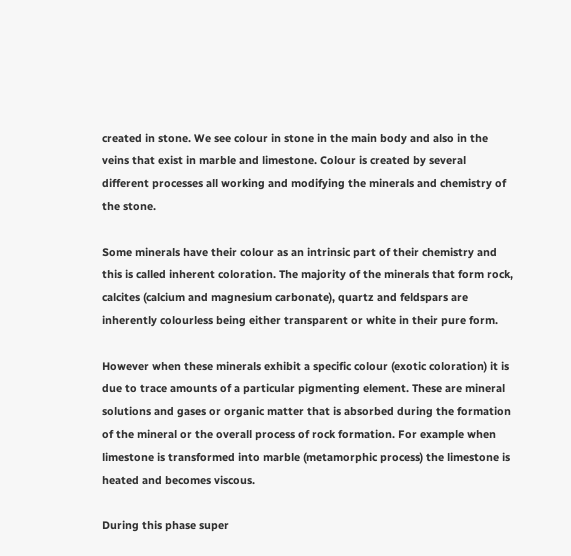created in stone. We see colour in stone in the main body and also in the veins that exist in marble and limestone. Colour is created by several different processes all working and modifying the minerals and chemistry of the stone.

Some minerals have their colour as an intrinsic part of their chemistry and this is called inherent coloration. The majority of the minerals that form rock, calcites (calcium and magnesium carbonate), quartz and feldspars are inherently colourless being either transparent or white in their pure form.

However when these minerals exhibit a specific colour (exotic coloration) it is due to trace amounts of a particular pigmenting element. These are mineral solutions and gases or organic matter that is absorbed during the formation of the mineral or the overall process of rock formation. For example when limestone is transformed into marble (metamorphic process) the limestone is heated and becomes viscous.

During this phase super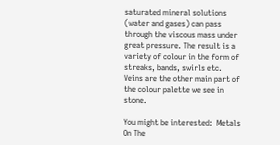saturated mineral solutions (water and gases) can pass through the viscous mass under great pressure. The result is a variety of colour in the form of streaks, bands, swirls etc. Veins are the other main part of the colour palette we see in stone.

You might be interested:  Metals On The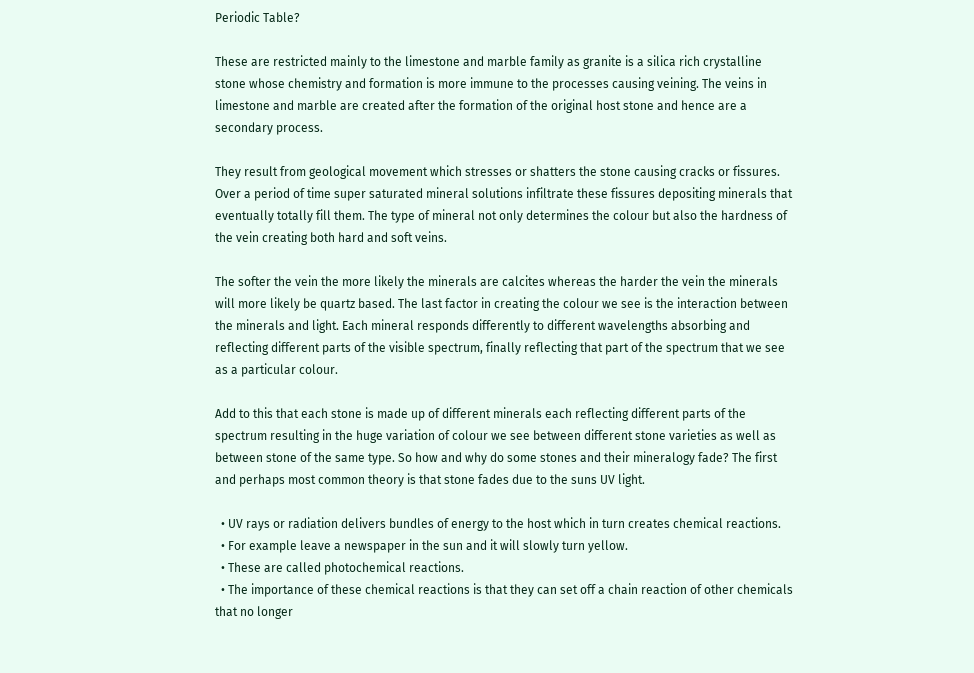Periodic Table?

These are restricted mainly to the limestone and marble family as granite is a silica rich crystalline stone whose chemistry and formation is more immune to the processes causing veining. The veins in limestone and marble are created after the formation of the original host stone and hence are a secondary process.

They result from geological movement which stresses or shatters the stone causing cracks or fissures. Over a period of time super saturated mineral solutions infiltrate these fissures depositing minerals that eventually totally fill them. The type of mineral not only determines the colour but also the hardness of the vein creating both hard and soft veins.

The softer the vein the more likely the minerals are calcites whereas the harder the vein the minerals will more likely be quartz based. The last factor in creating the colour we see is the interaction between the minerals and light. Each mineral responds differently to different wavelengths absorbing and reflecting different parts of the visible spectrum, finally reflecting that part of the spectrum that we see as a particular colour.

Add to this that each stone is made up of different minerals each reflecting different parts of the spectrum resulting in the huge variation of colour we see between different stone varieties as well as between stone of the same type. So how and why do some stones and their mineralogy fade? The first and perhaps most common theory is that stone fades due to the suns UV light.

  • UV rays or radiation delivers bundles of energy to the host which in turn creates chemical reactions.
  • For example leave a newspaper in the sun and it will slowly turn yellow.
  • These are called photochemical reactions.
  • The importance of these chemical reactions is that they can set off a chain reaction of other chemicals that no longer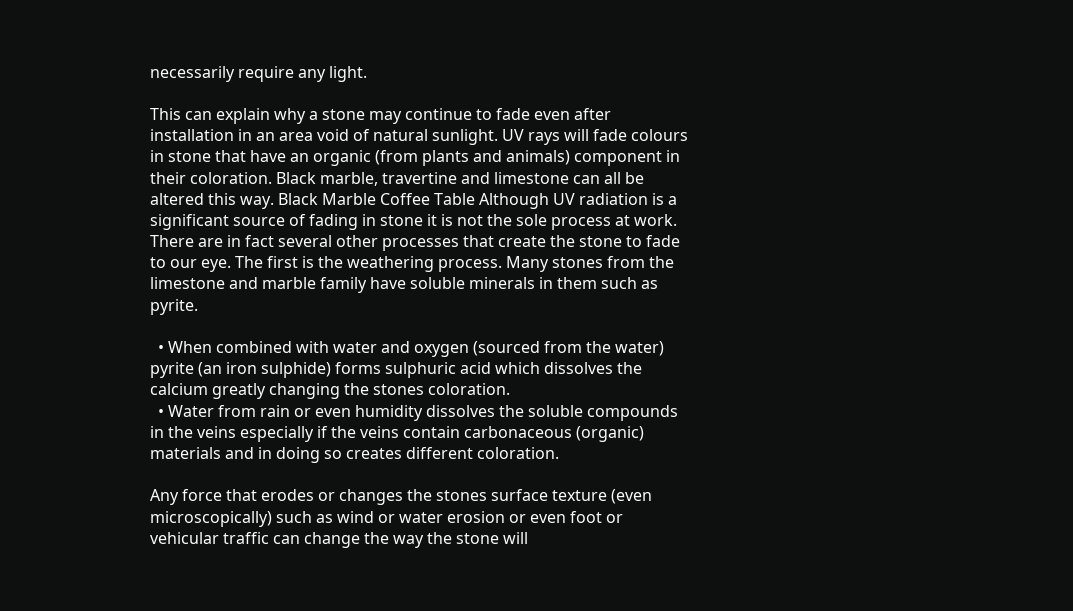necessarily require any light.

This can explain why a stone may continue to fade even after installation in an area void of natural sunlight. UV rays will fade colours in stone that have an organic (from plants and animals) component in their coloration. Black marble, travertine and limestone can all be altered this way. Black Marble Coffee Table Although UV radiation is a significant source of fading in stone it is not the sole process at work. There are in fact several other processes that create the stone to fade to our eye. The first is the weathering process. Many stones from the limestone and marble family have soluble minerals in them such as pyrite.

  • When combined with water and oxygen (sourced from the water) pyrite (an iron sulphide) forms sulphuric acid which dissolves the calcium greatly changing the stones coloration.
  • Water from rain or even humidity dissolves the soluble compounds in the veins especially if the veins contain carbonaceous (organic) materials and in doing so creates different coloration.

Any force that erodes or changes the stones surface texture (even microscopically) such as wind or water erosion or even foot or vehicular traffic can change the way the stone will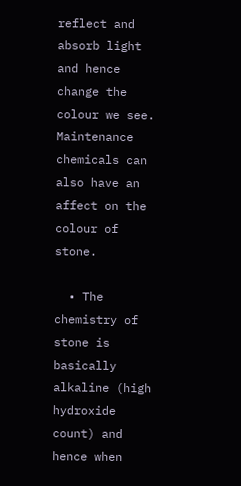reflect and absorb light and hence change the colour we see. Maintenance chemicals can also have an affect on the colour of stone.

  • The chemistry of stone is basically alkaline (high hydroxide count) and hence when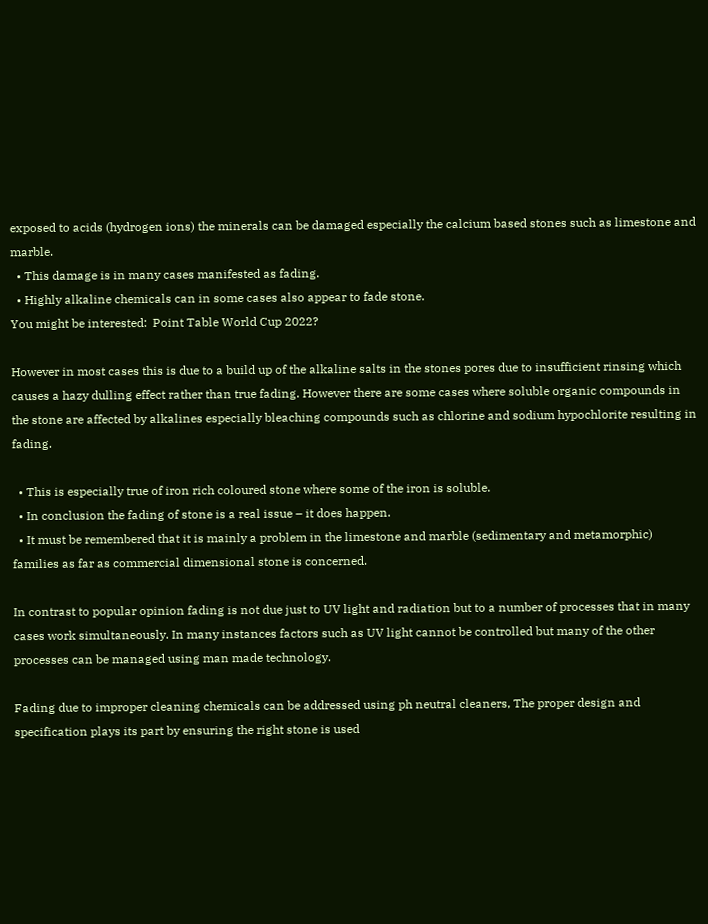exposed to acids (hydrogen ions) the minerals can be damaged especially the calcium based stones such as limestone and marble.
  • This damage is in many cases manifested as fading.
  • Highly alkaline chemicals can in some cases also appear to fade stone.
You might be interested:  Point Table World Cup 2022?

However in most cases this is due to a build up of the alkaline salts in the stones pores due to insufficient rinsing which causes a hazy dulling effect rather than true fading. However there are some cases where soluble organic compounds in the stone are affected by alkalines especially bleaching compounds such as chlorine and sodium hypochlorite resulting in fading.

  • This is especially true of iron rich coloured stone where some of the iron is soluble.
  • In conclusion the fading of stone is a real issue – it does happen.
  • It must be remembered that it is mainly a problem in the limestone and marble (sedimentary and metamorphic) families as far as commercial dimensional stone is concerned.

In contrast to popular opinion fading is not due just to UV light and radiation but to a number of processes that in many cases work simultaneously. In many instances factors such as UV light cannot be controlled but many of the other processes can be managed using man made technology.

Fading due to improper cleaning chemicals can be addressed using ph neutral cleaners, The proper design and specification plays its part by ensuring the right stone is used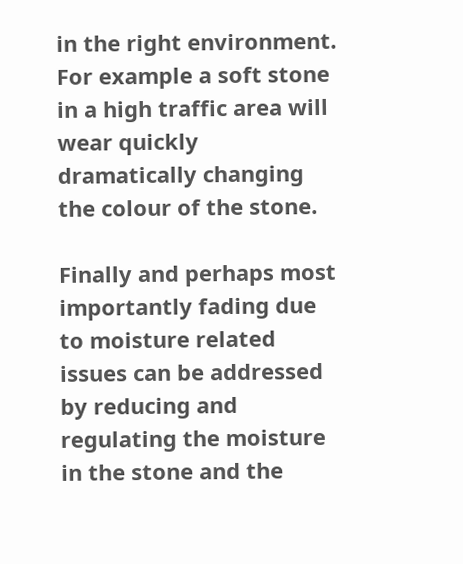in the right environment. For example a soft stone in a high traffic area will wear quickly dramatically changing the colour of the stone.

Finally and perhaps most importantly fading due to moisture related issues can be addressed by reducing and regulating the moisture in the stone and the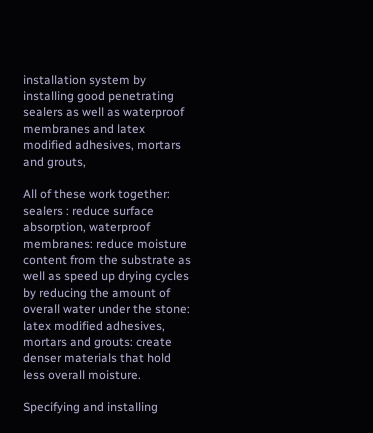installation system by installing good penetrating sealers as well as waterproof membranes and latex modified adhesives, mortars and grouts,

All of these work together: sealers : reduce surface absorption, waterproof membranes: reduce moisture content from the substrate as well as speed up drying cycles by reducing the amount of overall water under the stone: latex modified adhesives, mortars and grouts: create denser materials that hold less overall moisture.

Specifying and installing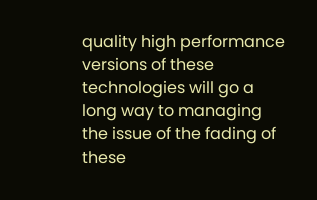quality high performance versions of these technologies will go a long way to managing the issue of the fading of these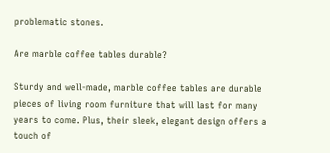problematic stones.

Are marble coffee tables durable?

Sturdy and well-made, marble coffee tables are durable pieces of living room furniture that will last for many years to come. Plus, their sleek, elegant design offers a touch of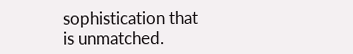sophistication that is unmatched.